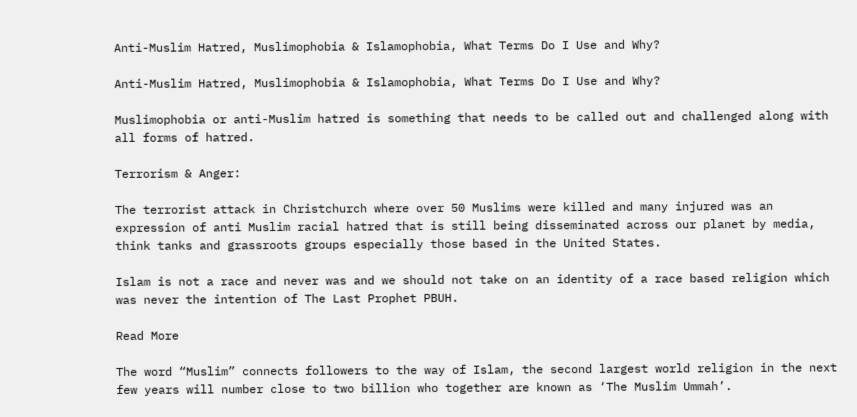Anti-Muslim Hatred, Muslimophobia & Islamophobia, What Terms Do I Use and Why?

Anti-Muslim Hatred, Muslimophobia & Islamophobia, What Terms Do I Use and Why?

Muslimophobia or anti-Muslim hatred is something that needs to be called out and challenged along with all forms of hatred.

Terrorism & Anger:

The terrorist attack in Christchurch where over 50 Muslims were killed and many injured was an expression of anti Muslim racial hatred that is still being disseminated across our planet by media, think tanks and grassroots groups especially those based in the United States.

Islam is not a race and never was and we should not take on an identity of a race based religion which was never the intention of The Last Prophet PBUH.

Read More

The word “Muslim” connects followers to the way of Islam, the second largest world religion in the next few years will number close to two billion who together are known as ‘The Muslim Ummah’.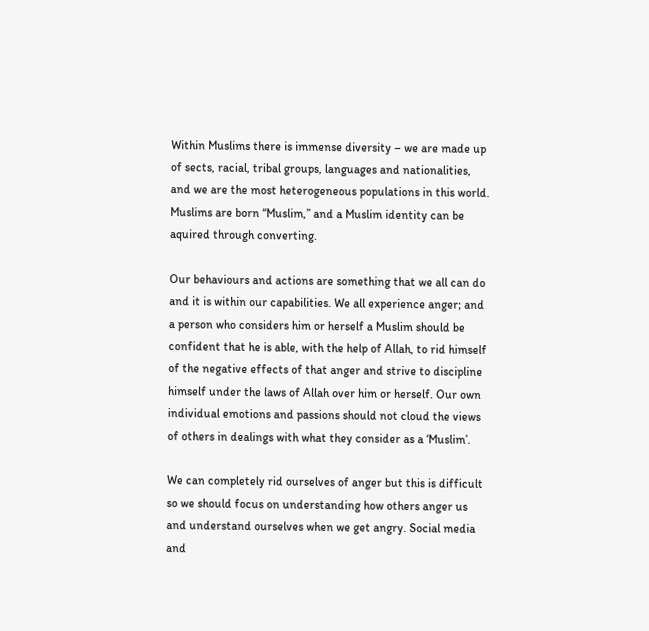Within Muslims there is immense diversity – we are made up of sects, racial, tribal groups, languages and nationalities, and we are the most heterogeneous populations in this world. Muslims are born “Muslim,” and a Muslim identity can be aquired through converting.

Our behaviours and actions are something that we all can do and it is within our capabilities. We all experience anger; and a person who considers him or herself a Muslim should be confident that he is able, with the help of Allah, to rid himself of the negative effects of that anger and strive to discipline himself under the laws of Allah over him or herself. Our own individual emotions and passions should not cloud the views of others in dealings with what they consider as a ‘Muslim’.

We can completely rid ourselves of anger but this is difficult so we should focus on understanding how others anger us and understand ourselves when we get angry. Social media and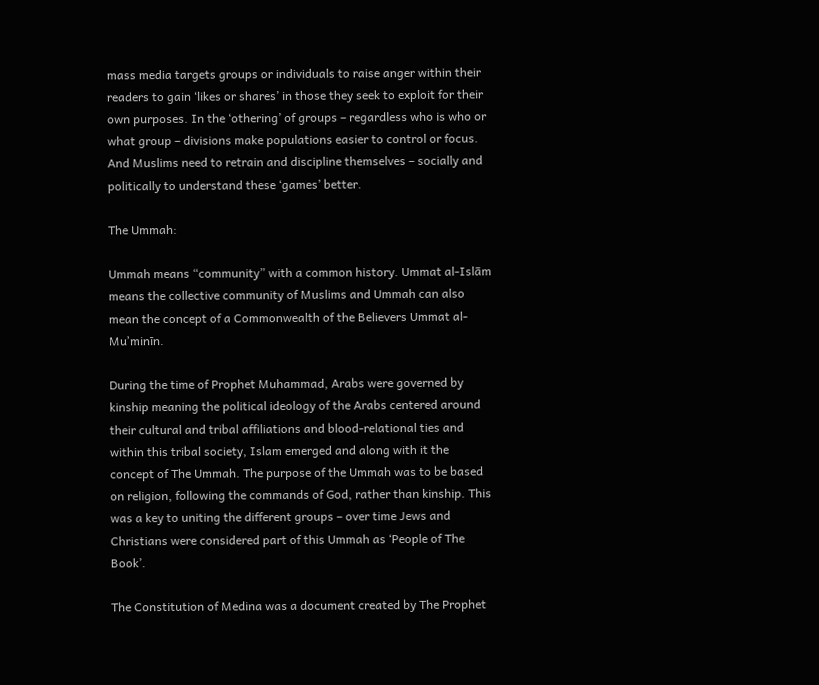mass media targets groups or individuals to raise anger within their readers to gain ‘likes or shares’ in those they seek to exploit for their own purposes. In the ‘othering’ of groups – regardless who is who or what group – divisions make populations easier to control or focus. And Muslims need to retrain and discipline themselves – socially and politically to understand these ‘games’ better.

The Ummah:

Ummah means “community” with a common history. Ummat al-Islām means the collective community of Muslims and Ummah can also mean the concept of a Commonwealth of the Believers Ummat al-Muʼminīn.

During the time of Prophet Muhammad, Arabs were governed by kinship meaning the political ideology of the Arabs centered around their cultural and tribal affiliations and blood-relational ties and within this tribal society, Islam emerged and along with it the concept of The Ummah. The purpose of the Ummah was to be based on religion, following the commands of God, rather than kinship. This was a key to uniting the different groups – over time Jews and Christians were considered part of this Ummah as ‘People of The Book’.

The Constitution of Medina was a document created by The Prophet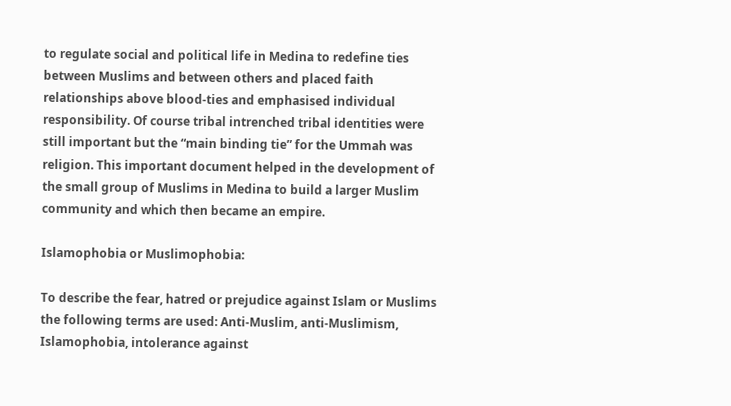to regulate social and political life in Medina to redefine ties between Muslims and between others and placed faith relationships above blood-ties and emphasised individual responsibility. Of course tribal intrenched tribal identities were still important but the “main binding tie” for the Ummah was religion. This important document helped in the development of the small group of Muslims in Medina to build a larger Muslim community and which then became an empire.

Islamophobia or Muslimophobia:

To describe the fear, hatred or prejudice against Islam or Muslims the following terms are used: Anti-Muslim, anti-Muslimism, Islamophobia, intolerance against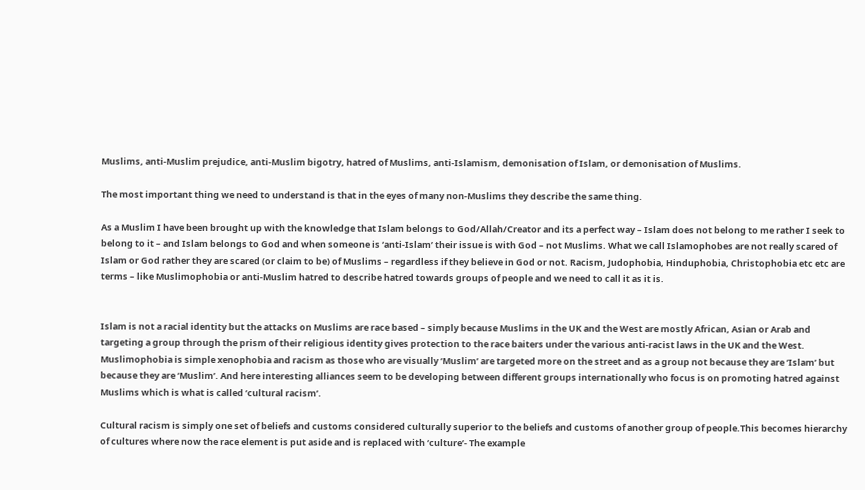Muslims, anti-Muslim prejudice, anti-Muslim bigotry, hatred of Muslims, anti-Islamism, demonisation of Islam, or demonisation of Muslims.

The most important thing we need to understand is that in the eyes of many non-Muslims they describe the same thing.

As a Muslim I have been brought up with the knowledge that Islam belongs to God/Allah/Creator and its a perfect way – Islam does not belong to me rather I seek to belong to it – and Islam belongs to God and when someone is ‘anti-Islam’ their issue is with God – not Muslims. What we call Islamophobes are not really scared of Islam or God rather they are scared (or claim to be) of Muslims – regardless if they believe in God or not. Racism, Judophobia, Hinduphobia, Christophobia etc etc are terms – like Muslimophobia or anti-Muslim hatred to describe hatred towards groups of people and we need to call it as it is.


Islam is not a racial identity but the attacks on Muslims are race based – simply because Muslims in the UK and the West are mostly African, Asian or Arab and targeting a group through the prism of their religious identity gives protection to the race baiters under the various anti-racist laws in the UK and the West. Muslimophobia is simple xenophobia and racism as those who are visually ‘Muslim’ are targeted more on the street and as a group not because they are ‘Islam’ but because they are ‘Muslim’. And here interesting alliances seem to be developing between different groups internationally who focus is on promoting hatred against Muslims which is what is called ‘cultural racism’.

Cultural racism is simply one set of beliefs and customs considered culturally superior to the beliefs and customs of another group of people.This becomes hierarchy of cultures where now the race element is put aside and is replaced with ‘culture’- The example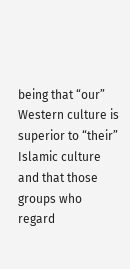being that “our” Western culture is superior to “their” Islamic culture and that those groups who regard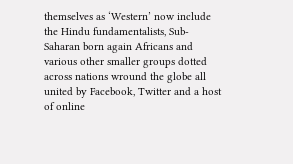themselves as ‘Western’ now include the Hindu fundamentalists, Sub-Saharan born again Africans and various other smaller groups dotted across nations wround the globe all united by Facebook, Twitter and a host of online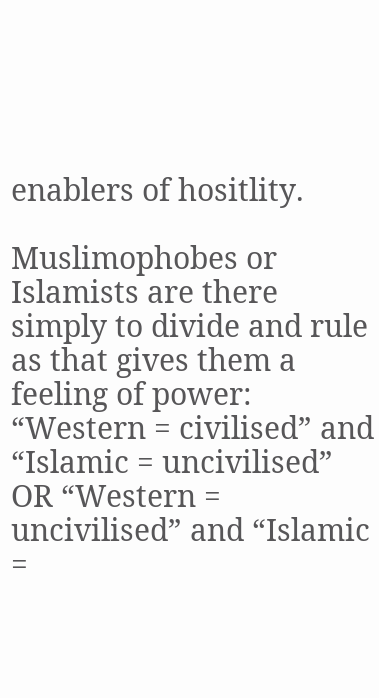enablers of hositlity.

Muslimophobes or Islamists are there simply to divide and rule as that gives them a feeling of power: “Western = civilised” and “Islamic = uncivilised” OR “Western = uncivilised” and “Islamic =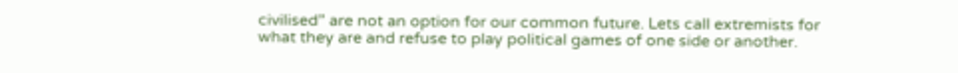civilised” are not an option for our common future. Lets call extremists for what they are and refuse to play political games of one side or another.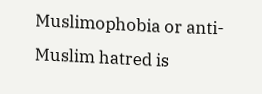Muslimophobia or anti-Muslim hatred is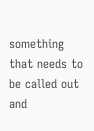something that needs to be called out and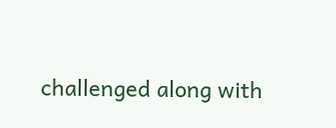challenged along with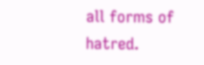all forms of hatred.